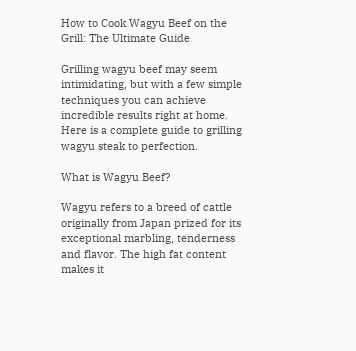How to Cook Wagyu Beef on the Grill: The Ultimate Guide

Grilling wagyu beef may seem intimidating, but with a few simple techniques you can achieve incredible results right at home. Here is a complete guide to grilling wagyu steak to perfection.

What is Wagyu Beef?

Wagyu refers to a breed of cattle originally from Japan prized for its exceptional marbling, tenderness and flavor. The high fat content makes it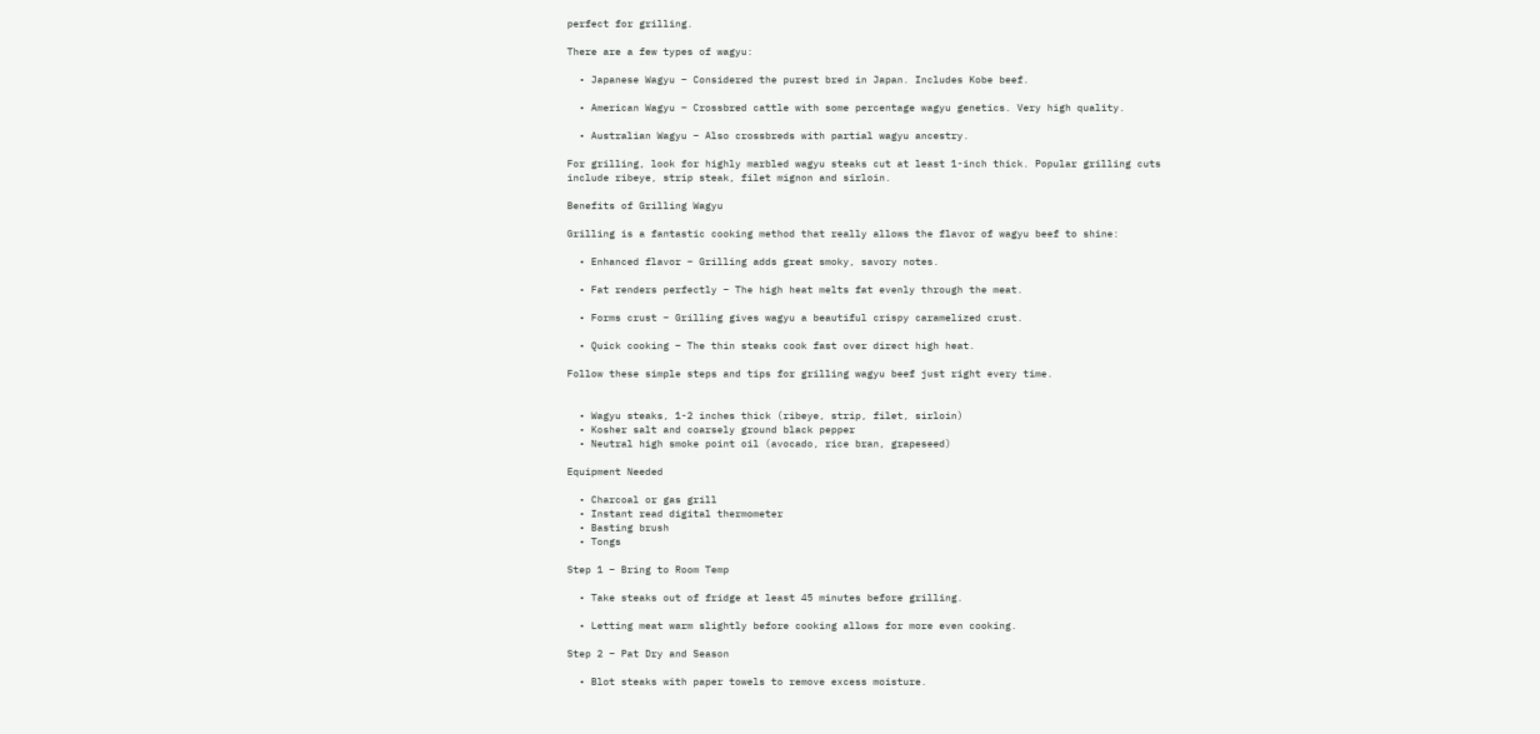perfect for grilling.

There are a few types of wagyu:

  • Japanese Wagyu – Considered the purest bred in Japan. Includes Kobe beef.

  • American Wagyu – Crossbred cattle with some percentage wagyu genetics. Very high quality.

  • Australian Wagyu – Also crossbreds with partial wagyu ancestry.

For grilling, look for highly marbled wagyu steaks cut at least 1-inch thick. Popular grilling cuts include ribeye, strip steak, filet mignon and sirloin.

Benefits of Grilling Wagyu

Grilling is a fantastic cooking method that really allows the flavor of wagyu beef to shine:

  • Enhanced flavor – Grilling adds great smoky, savory notes.

  • Fat renders perfectly – The high heat melts fat evenly through the meat.

  • Forms crust – Grilling gives wagyu a beautiful crispy caramelized crust.

  • Quick cooking – The thin steaks cook fast over direct high heat.

Follow these simple steps and tips for grilling wagyu beef just right every time.


  • Wagyu steaks, 1-2 inches thick (ribeye, strip, filet, sirloin)
  • Kosher salt and coarsely ground black pepper
  • Neutral high smoke point oil (avocado, rice bran, grapeseed)

Equipment Needed

  • Charcoal or gas grill
  • Instant read digital thermometer
  • Basting brush
  • Tongs

Step 1 – Bring to Room Temp

  • Take steaks out of fridge at least 45 minutes before grilling.

  • Letting meat warm slightly before cooking allows for more even cooking.

Step 2 – Pat Dry and Season

  • Blot steaks with paper towels to remove excess moisture.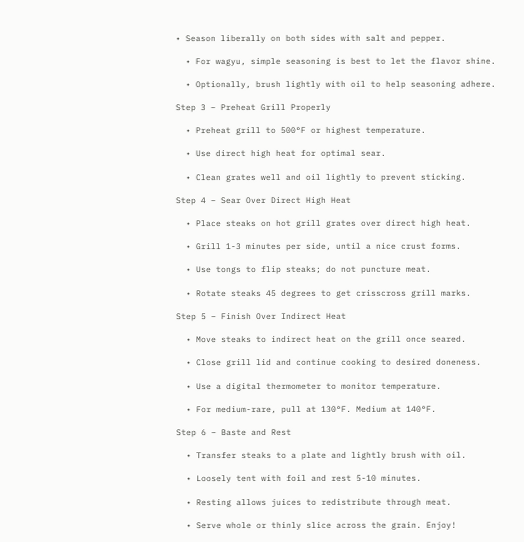• Season liberally on both sides with salt and pepper.

  • For wagyu, simple seasoning is best to let the flavor shine.

  • Optionally, brush lightly with oil to help seasoning adhere.

Step 3 – Preheat Grill Properly

  • Preheat grill to 500°F or highest temperature.

  • Use direct high heat for optimal sear.

  • Clean grates well and oil lightly to prevent sticking.

Step 4 – Sear Over Direct High Heat

  • Place steaks on hot grill grates over direct high heat.

  • Grill 1-3 minutes per side, until a nice crust forms.

  • Use tongs to flip steaks; do not puncture meat.

  • Rotate steaks 45 degrees to get crisscross grill marks.

Step 5 – Finish Over Indirect Heat

  • Move steaks to indirect heat on the grill once seared.

  • Close grill lid and continue cooking to desired doneness.

  • Use a digital thermometer to monitor temperature.

  • For medium-rare, pull at 130°F. Medium at 140°F.

Step 6 – Baste and Rest

  • Transfer steaks to a plate and lightly brush with oil.

  • Loosely tent with foil and rest 5-10 minutes.

  • Resting allows juices to redistribute through meat.

  • Serve whole or thinly slice across the grain. Enjoy!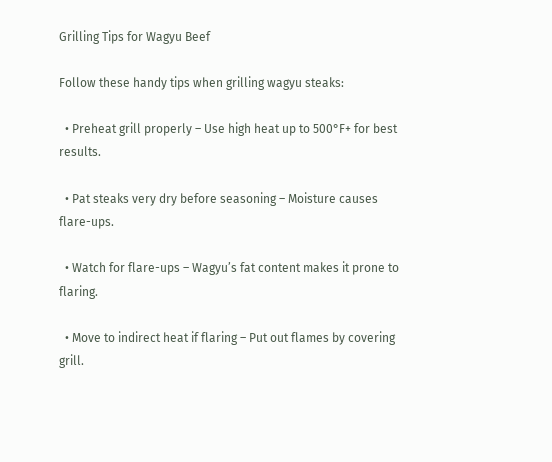Grilling Tips for Wagyu Beef

Follow these handy tips when grilling wagyu steaks:

  • Preheat grill properly – Use high heat up to 500°F+ for best results.

  • Pat steaks very dry before seasoning – Moisture causes flare-ups.

  • Watch for flare-ups – Wagyu’s fat content makes it prone to flaring.

  • Move to indirect heat if flaring – Put out flames by covering grill.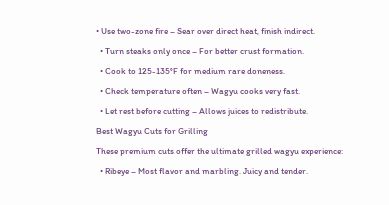• Use two-zone fire – Sear over direct heat, finish indirect.

  • Turn steaks only once – For better crust formation.

  • Cook to 125-135°F for medium rare doneness.

  • Check temperature often – Wagyu cooks very fast.

  • Let rest before cutting – Allows juices to redistribute.

Best Wagyu Cuts for Grilling

These premium cuts offer the ultimate grilled wagyu experience:

  • Ribeye – Most flavor and marbling. Juicy and tender.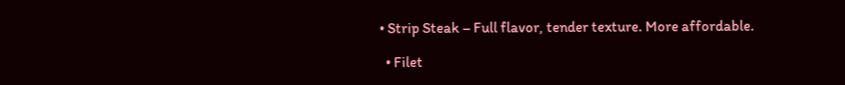• Strip Steak – Full flavor, tender texture. More affordable.

  • Filet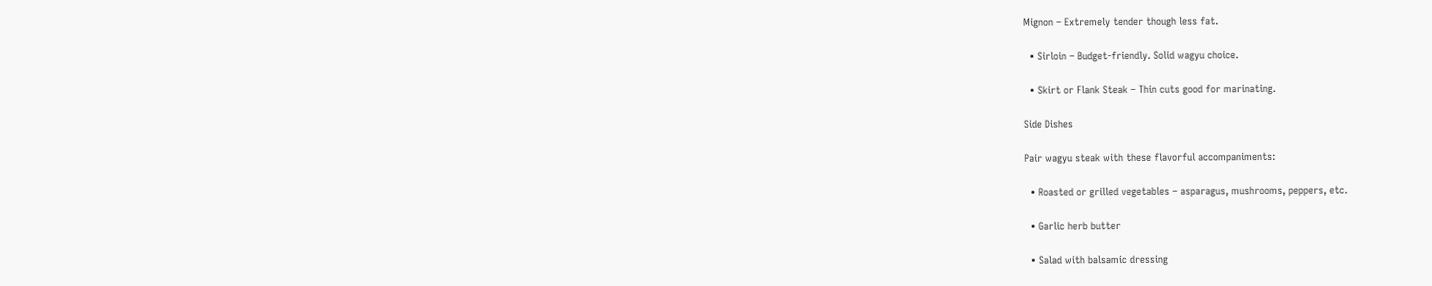Mignon – Extremely tender though less fat.

  • Sirloin – Budget-friendly. Solid wagyu choice.

  • Skirt or Flank Steak – Thin cuts good for marinating.

Side Dishes

Pair wagyu steak with these flavorful accompaniments:

  • Roasted or grilled vegetables – asparagus, mushrooms, peppers, etc.

  • Garlic herb butter

  • Salad with balsamic dressing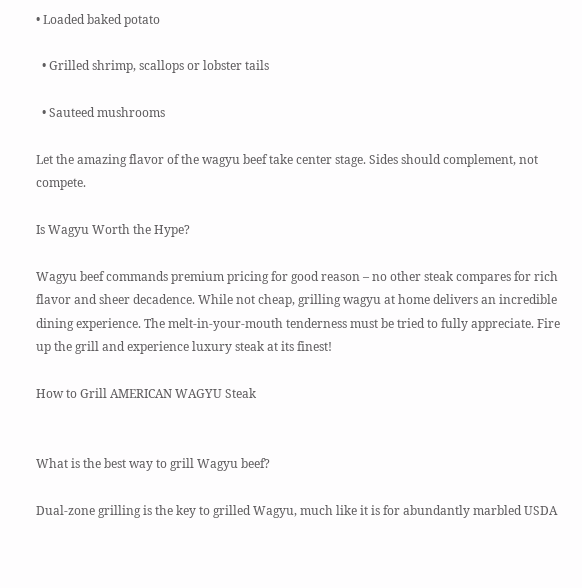• Loaded baked potato

  • Grilled shrimp, scallops or lobster tails

  • Sauteed mushrooms

Let the amazing flavor of the wagyu beef take center stage. Sides should complement, not compete.

Is Wagyu Worth the Hype?

Wagyu beef commands premium pricing for good reason – no other steak compares for rich flavor and sheer decadence. While not cheap, grilling wagyu at home delivers an incredible dining experience. The melt-in-your-mouth tenderness must be tried to fully appreciate. Fire up the grill and experience luxury steak at its finest!

How to Grill AMERICAN WAGYU Steak


What is the best way to grill Wagyu beef?

Dual-zone grilling is the key to grilled Wagyu, much like it is for abundantly marbled USDA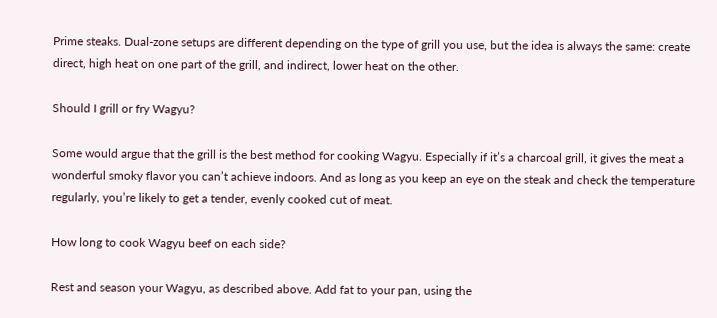Prime steaks. Dual-zone setups are different depending on the type of grill you use, but the idea is always the same: create direct, high heat on one part of the grill, and indirect, lower heat on the other.

Should I grill or fry Wagyu?

Some would argue that the grill is the best method for cooking Wagyu. Especially if it’s a charcoal grill, it gives the meat a wonderful smoky flavor you can’t achieve indoors. And as long as you keep an eye on the steak and check the temperature regularly, you’re likely to get a tender, evenly cooked cut of meat.

How long to cook Wagyu beef on each side?

Rest and season your Wagyu, as described above. Add fat to your pan, using the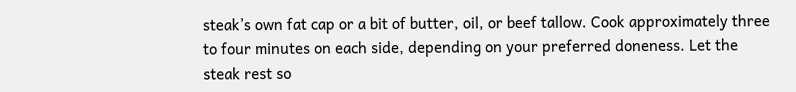steak’s own fat cap or a bit of butter, oil, or beef tallow. Cook approximately three to four minutes on each side, depending on your preferred doneness. Let the steak rest so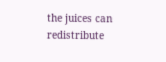the juices can redistribute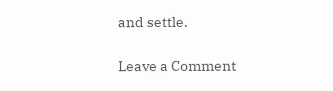and settle.

Leave a Comment